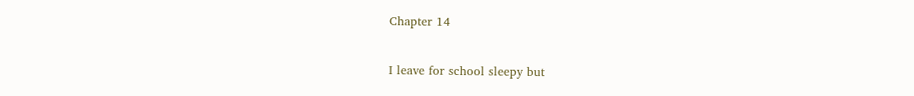Chapter 14

I leave for school sleepy but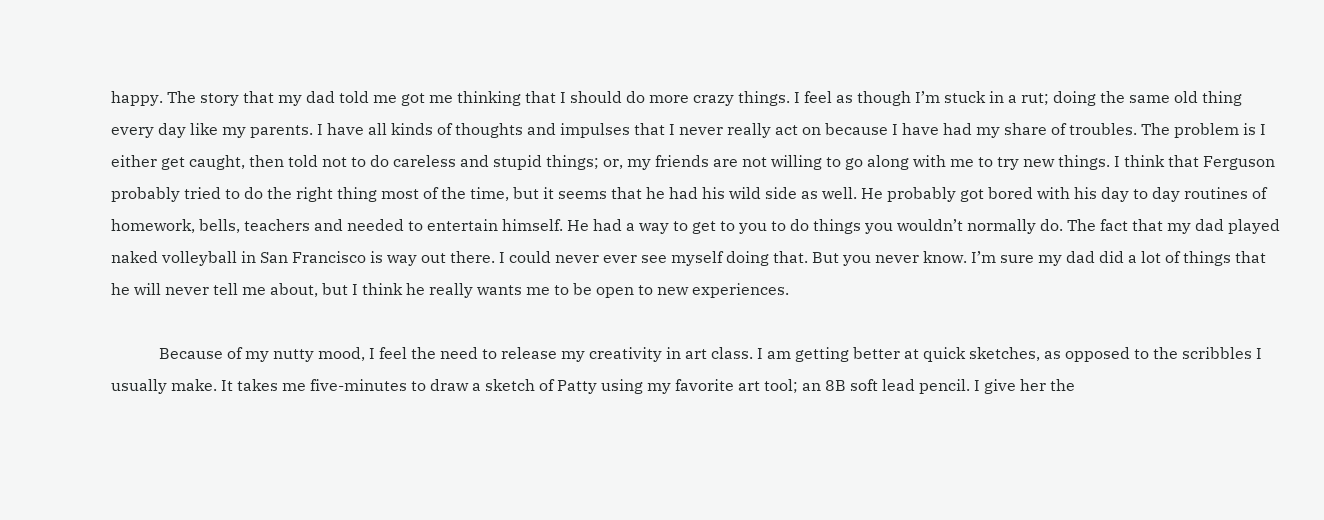happy. The story that my dad told me got me thinking that I should do more crazy things. I feel as though I’m stuck in a rut; doing the same old thing every day like my parents. I have all kinds of thoughts and impulses that I never really act on because I have had my share of troubles. The problem is I either get caught, then told not to do careless and stupid things; or, my friends are not willing to go along with me to try new things. I think that Ferguson probably tried to do the right thing most of the time, but it seems that he had his wild side as well. He probably got bored with his day to day routines of homework, bells, teachers and needed to entertain himself. He had a way to get to you to do things you wouldn’t normally do. The fact that my dad played naked volleyball in San Francisco is way out there. I could never ever see myself doing that. But you never know. I’m sure my dad did a lot of things that he will never tell me about, but I think he really wants me to be open to new experiences.

            Because of my nutty mood, I feel the need to release my creativity in art class. I am getting better at quick sketches, as opposed to the scribbles I usually make. It takes me five-minutes to draw a sketch of Patty using my favorite art tool; an 8B soft lead pencil. I give her the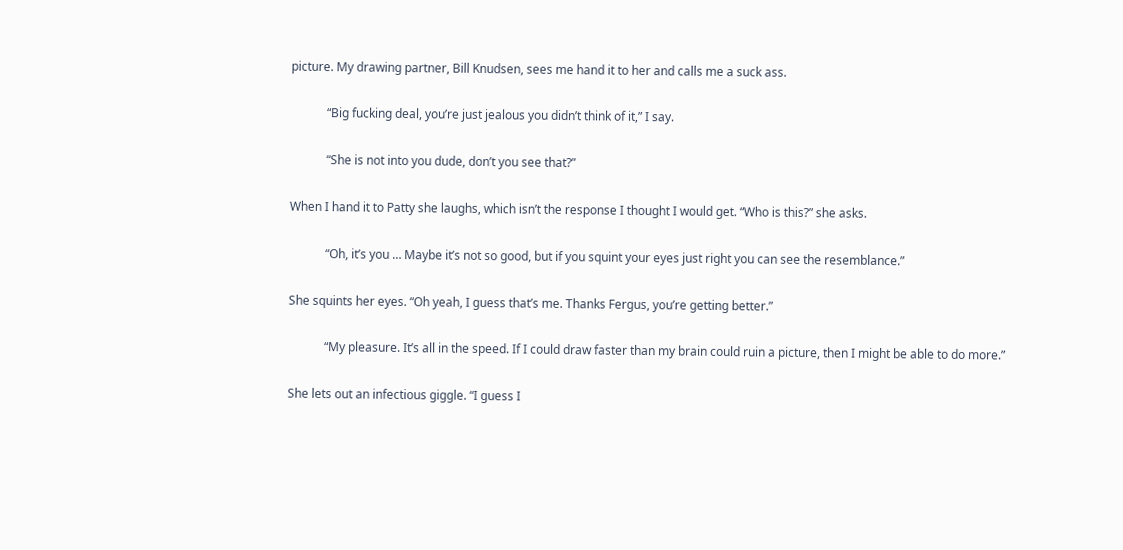picture. My drawing partner, Bill Knudsen, sees me hand it to her and calls me a suck ass.

            “Big fucking deal, you’re just jealous you didn’t think of it,” I say.

            “She is not into you dude, don’t you see that?”

When I hand it to Patty she laughs, which isn’t the response I thought I would get. “Who is this?” she asks.

            “Oh, it’s you … Maybe it’s not so good, but if you squint your eyes just right you can see the resemblance.”

She squints her eyes. “Oh yeah, I guess that’s me. Thanks Fergus, you’re getting better.”

            “My pleasure. It’s all in the speed. If I could draw faster than my brain could ruin a picture, then I might be able to do more.”

She lets out an infectious giggle. “I guess I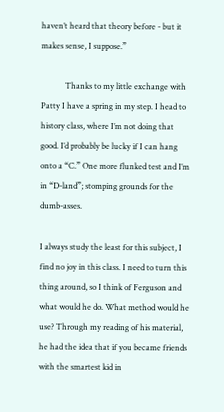haven’t heard that theory before - but it makes sense, I suppose.”

            Thanks to my little exchange with Patty I have a spring in my step. I head to history class, where I’m not doing that good. I’d probably be lucky if I can hang onto a “C.” One more flunked test and I’m in “D-land”; stomping grounds for the dumb-asses.

I always study the least for this subject, I find no joy in this class. I need to turn this thing around, so I think of Ferguson and what would he do. What method would he use? Through my reading of his material, he had the idea that if you became friends with the smartest kid in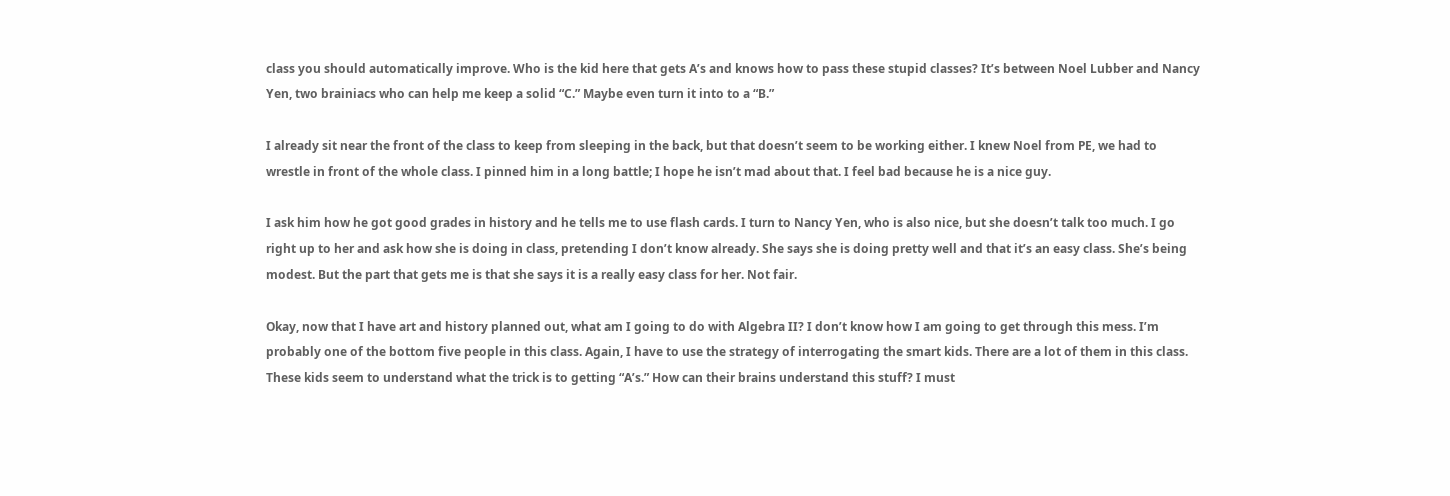class you should automatically improve. Who is the kid here that gets A’s and knows how to pass these stupid classes? It’s between Noel Lubber and Nancy Yen, two brainiacs who can help me keep a solid “C.” Maybe even turn it into to a “B.”

I already sit near the front of the class to keep from sleeping in the back, but that doesn’t seem to be working either. I knew Noel from PE, we had to wrestle in front of the whole class. I pinned him in a long battle; I hope he isn’t mad about that. I feel bad because he is a nice guy.

I ask him how he got good grades in history and he tells me to use flash cards. I turn to Nancy Yen, who is also nice, but she doesn’t talk too much. I go right up to her and ask how she is doing in class, pretending I don’t know already. She says she is doing pretty well and that it’s an easy class. She’s being modest. But the part that gets me is that she says it is a really easy class for her. Not fair.

Okay, now that I have art and history planned out, what am I going to do with Algebra II? I don’t know how I am going to get through this mess. I’m probably one of the bottom five people in this class. Again, I have to use the strategy of interrogating the smart kids. There are a lot of them in this class. These kids seem to understand what the trick is to getting “A’s.” How can their brains understand this stuff? I must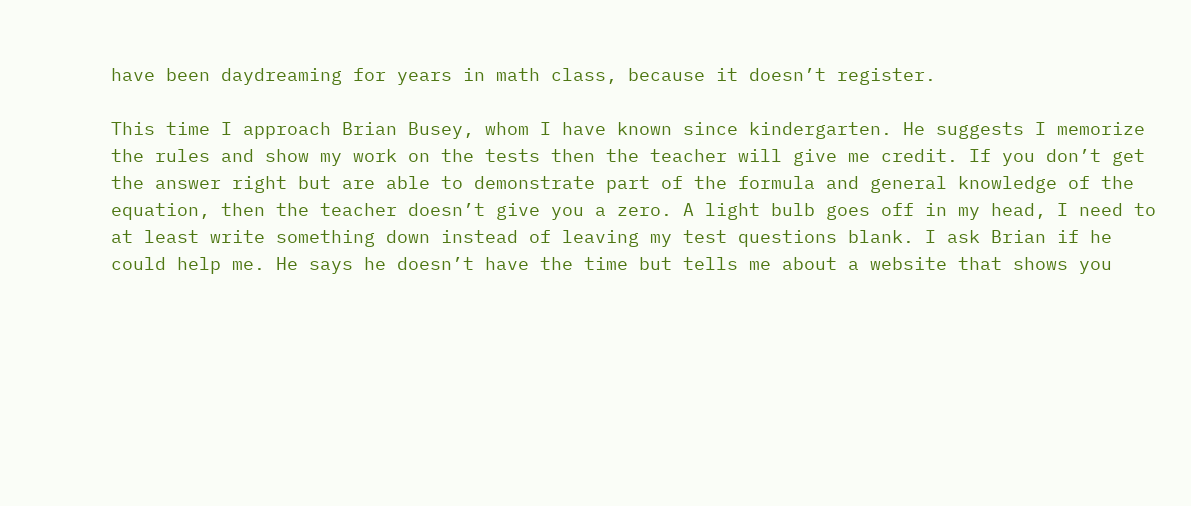have been daydreaming for years in math class, because it doesn’t register.

This time I approach Brian Busey, whom I have known since kindergarten. He suggests I memorize the rules and show my work on the tests then the teacher will give me credit. If you don’t get the answer right but are able to demonstrate part of the formula and general knowledge of the equation, then the teacher doesn’t give you a zero. A light bulb goes off in my head, I need to at least write something down instead of leaving my test questions blank. I ask Brian if he could help me. He says he doesn’t have the time but tells me about a website that shows you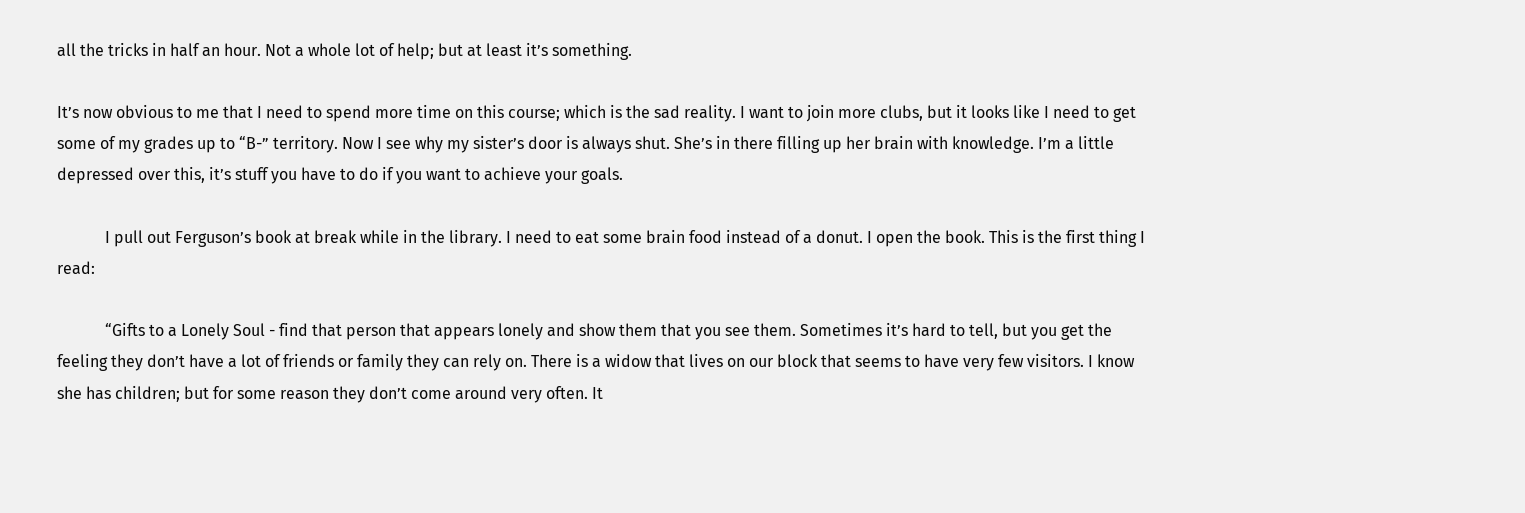all the tricks in half an hour. Not a whole lot of help; but at least it’s something.

It’s now obvious to me that I need to spend more time on this course; which is the sad reality. I want to join more clubs, but it looks like I need to get some of my grades up to “B-” territory. Now I see why my sister’s door is always shut. She’s in there filling up her brain with knowledge. I’m a little depressed over this, it’s stuff you have to do if you want to achieve your goals.

            I pull out Ferguson’s book at break while in the library. I need to eat some brain food instead of a donut. I open the book. This is the first thing I read:

            “Gifts to a Lonely Soul - find that person that appears lonely and show them that you see them. Sometimes it’s hard to tell, but you get the feeling they don’t have a lot of friends or family they can rely on. There is a widow that lives on our block that seems to have very few visitors. I know she has children; but for some reason they don’t come around very often. It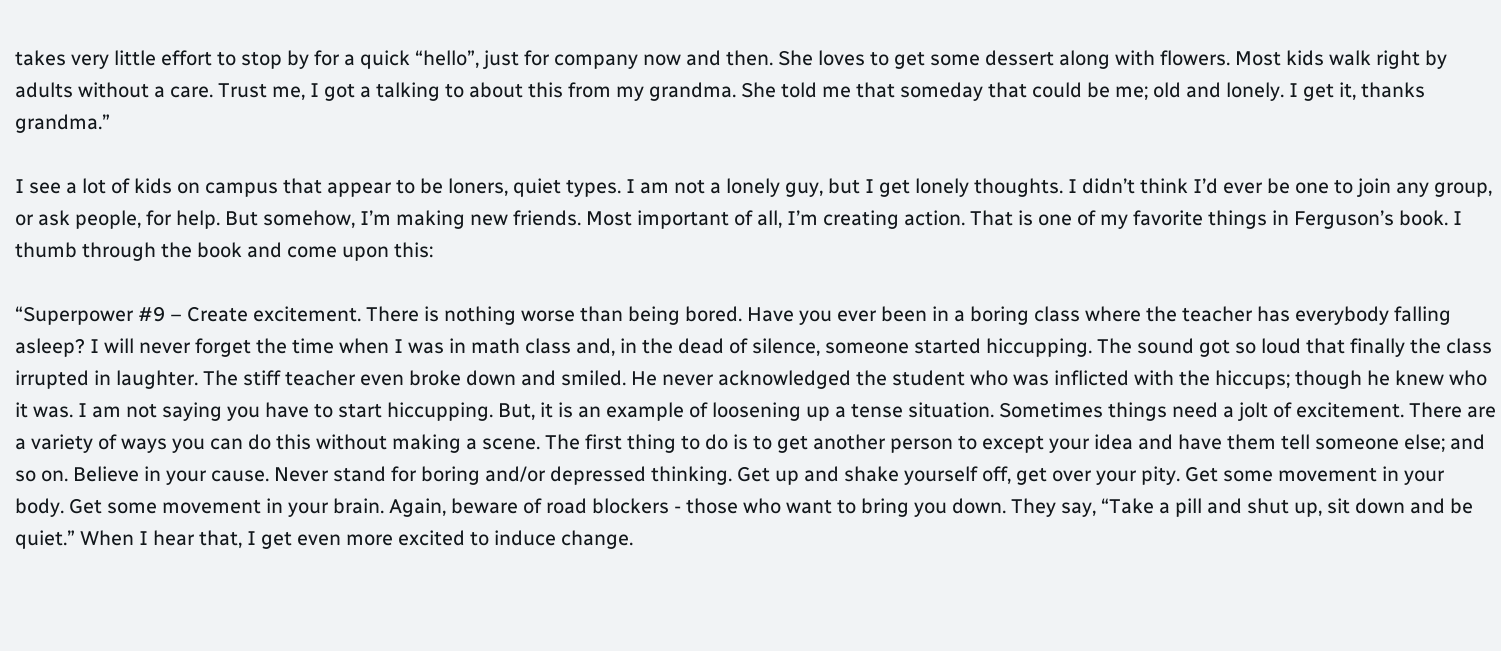takes very little effort to stop by for a quick “hello”, just for company now and then. She loves to get some dessert along with flowers. Most kids walk right by adults without a care. Trust me, I got a talking to about this from my grandma. She told me that someday that could be me; old and lonely. I get it, thanks grandma.”

I see a lot of kids on campus that appear to be loners, quiet types. I am not a lonely guy, but I get lonely thoughts. I didn’t think I’d ever be one to join any group, or ask people, for help. But somehow, I’m making new friends. Most important of all, I’m creating action. That is one of my favorite things in Ferguson’s book. I thumb through the book and come upon this:

“Superpower #9 – Create excitement. There is nothing worse than being bored. Have you ever been in a boring class where the teacher has everybody falling asleep? I will never forget the time when I was in math class and, in the dead of silence, someone started hiccupping. The sound got so loud that finally the class irrupted in laughter. The stiff teacher even broke down and smiled. He never acknowledged the student who was inflicted with the hiccups; though he knew who it was. I am not saying you have to start hiccupping. But, it is an example of loosening up a tense situation. Sometimes things need a jolt of excitement. There are a variety of ways you can do this without making a scene. The first thing to do is to get another person to except your idea and have them tell someone else; and so on. Believe in your cause. Never stand for boring and/or depressed thinking. Get up and shake yourself off, get over your pity. Get some movement in your body. Get some movement in your brain. Again, beware of road blockers - those who want to bring you down. They say, “Take a pill and shut up, sit down and be quiet.” When I hear that, I get even more excited to induce change.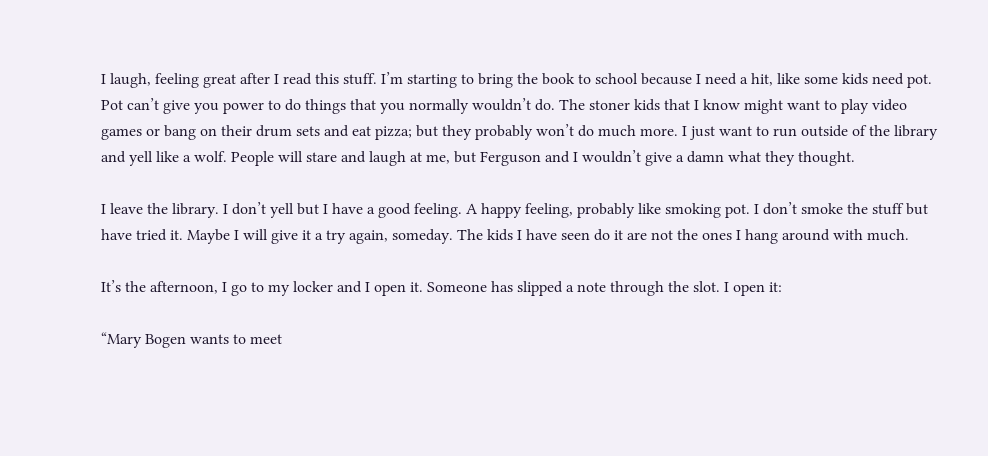I laugh, feeling great after I read this stuff. I’m starting to bring the book to school because I need a hit, like some kids need pot. Pot can’t give you power to do things that you normally wouldn’t do. The stoner kids that I know might want to play video games or bang on their drum sets and eat pizza; but they probably won’t do much more. I just want to run outside of the library and yell like a wolf. People will stare and laugh at me, but Ferguson and I wouldn’t give a damn what they thought.

I leave the library. I don’t yell but I have a good feeling. A happy feeling, probably like smoking pot. I don’t smoke the stuff but have tried it. Maybe I will give it a try again, someday. The kids I have seen do it are not the ones I hang around with much.

It’s the afternoon, I go to my locker and I open it. Someone has slipped a note through the slot. I open it:

“Mary Bogen wants to meet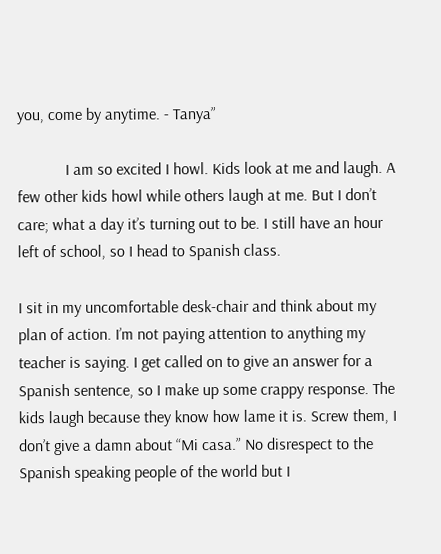you, come by anytime. - Tanya”

            I am so excited I howl. Kids look at me and laugh. A few other kids howl while others laugh at me. But I don’t care; what a day it’s turning out to be. I still have an hour left of school, so I head to Spanish class.

I sit in my uncomfortable desk-chair and think about my plan of action. I’m not paying attention to anything my teacher is saying. I get called on to give an answer for a Spanish sentence, so I make up some crappy response. The kids laugh because they know how lame it is. Screw them, I don’t give a damn about “Mi casa.” No disrespect to the Spanish speaking people of the world but I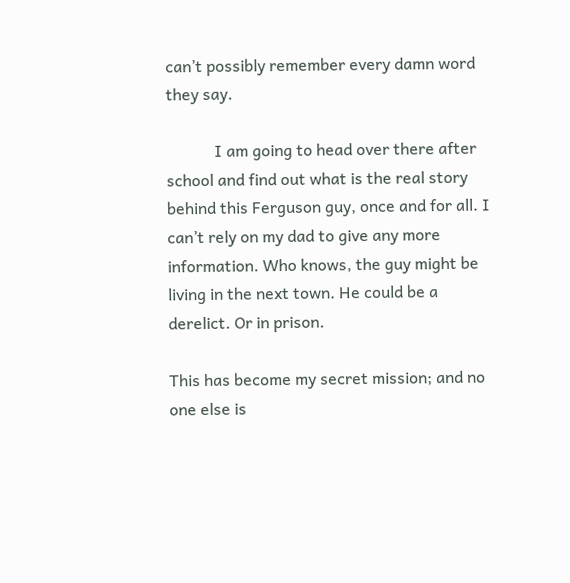can’t possibly remember every damn word they say.

            I am going to head over there after school and find out what is the real story behind this Ferguson guy, once and for all. I can’t rely on my dad to give any more information. Who knows, the guy might be living in the next town. He could be a derelict. Or in prison.

This has become my secret mission; and no one else is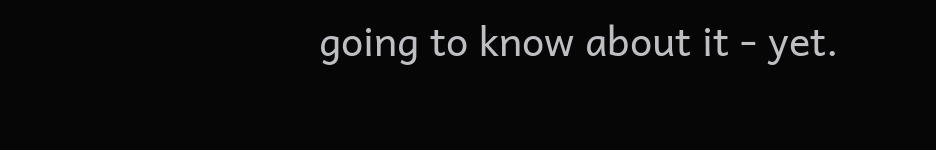going to know about it - yet.